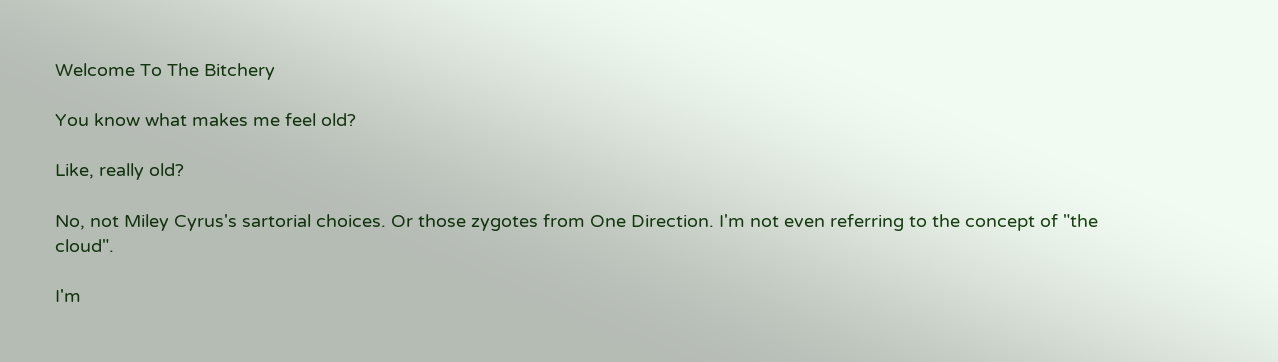Welcome To The Bitchery

You know what makes me feel old?

Like, really old?

No, not Miley Cyrus's sartorial choices. Or those zygotes from One Direction. I'm not even referring to the concept of "the cloud".

I'm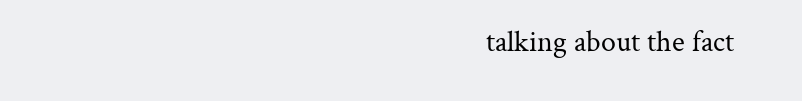talking about the fact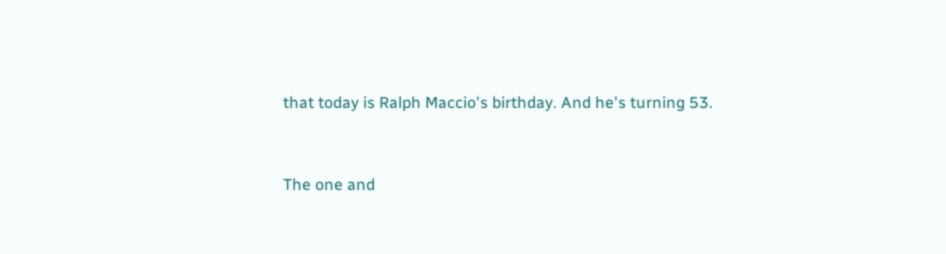that today is Ralph Maccio's birthday. And he's turning 53.


The one and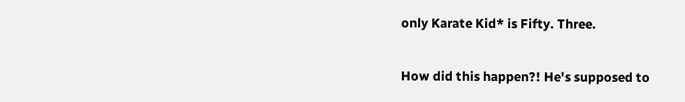only Karate Kid* is Fifty. Three.

How did this happen?! He's supposed to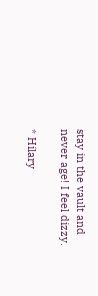stay in the vault and never age! I feel dizzy.

* Hilary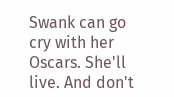Swank can go cry with her Oscars. She'll live. And don't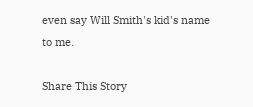even say Will Smith's kid's name to me.

Share This Story